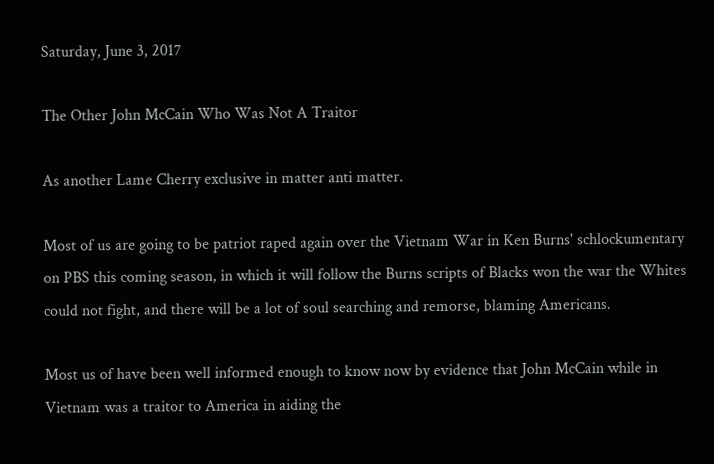Saturday, June 3, 2017

The Other John McCain Who Was Not A Traitor

As another Lame Cherry exclusive in matter anti matter.

Most of us are going to be patriot raped again over the Vietnam War in Ken Burns' schlockumentary on PBS this coming season, in which it will follow the Burns scripts of Blacks won the war the Whites could not fight, and there will be a lot of soul searching and remorse, blaming Americans.

Most us of have been well informed enough to know now by evidence that John McCain while in Vietnam was a traitor to America in aiding the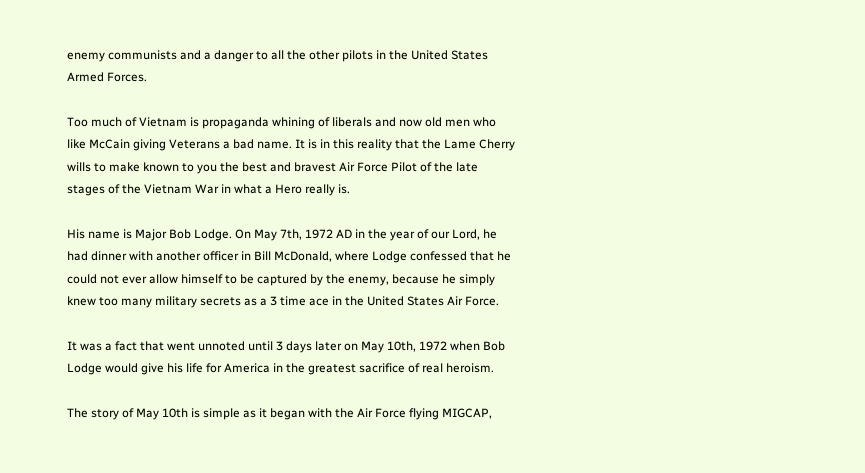enemy communists and a danger to all the other pilots in the United States Armed Forces.

Too much of Vietnam is propaganda whining of liberals and now old men who like McCain giving Veterans a bad name. It is in this reality that the Lame Cherry wills to make known to you the best and bravest Air Force Pilot of the late stages of the Vietnam War in what a Hero really is.

His name is Major Bob Lodge. On May 7th, 1972 AD in the year of our Lord, he had dinner with another officer in Bill McDonald, where Lodge confessed that he could not ever allow himself to be captured by the enemy, because he simply knew too many military secrets as a 3 time ace in the United States Air Force.

It was a fact that went unnoted until 3 days later on May 10th, 1972 when Bob Lodge would give his life for America in the greatest sacrifice of real heroism.

The story of May 10th is simple as it began with the Air Force flying MIGCAP,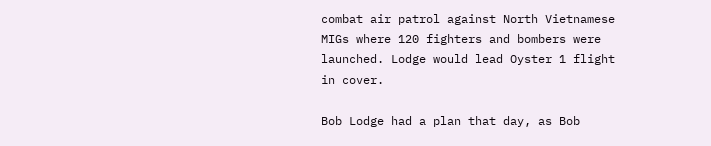combat air patrol against North Vietnamese MIGs where 120 fighters and bombers were launched. Lodge would lead Oyster 1 flight in cover.

Bob Lodge had a plan that day, as Bob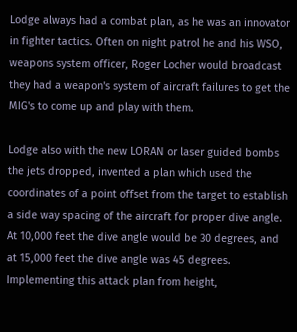Lodge always had a combat plan, as he was an innovator in fighter tactics. Often on night patrol he and his WSO, weapons system officer, Roger Locher would broadcast they had a weapon's system of aircraft failures to get the MIG's to come up and play with them.

Lodge also with the new LORAN or laser guided bombs the jets dropped, invented a plan which used the coordinates of a point offset from the target to establish a side way spacing of the aircraft for proper dive angle. At 10,000 feet the dive angle would be 30 degrees, and at 15,000 feet the dive angle was 45 degrees. Implementing this attack plan from height,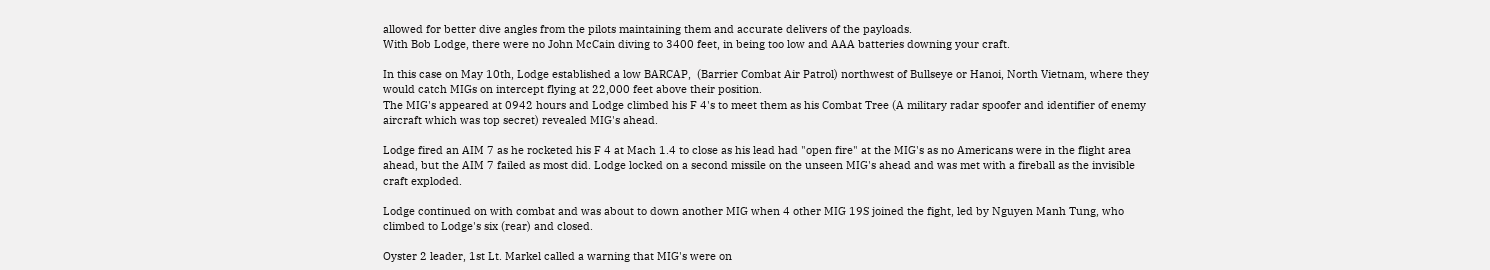allowed for better dive angles from the pilots maintaining them and accurate delivers of the payloads.
With Bob Lodge, there were no John McCain diving to 3400 feet, in being too low and AAA batteries downing your craft.

In this case on May 10th, Lodge established a low BARCAP,  (Barrier Combat Air Patrol) northwest of Bullseye or Hanoi, North Vietnam, where they would catch MIGs on intercept flying at 22,000 feet above their position.
The MIG's appeared at 0942 hours and Lodge climbed his F 4's to meet them as his Combat Tree (A military radar spoofer and identifier of enemy aircraft which was top secret) revealed MIG's ahead.

Lodge fired an AIM 7 as he rocketed his F 4 at Mach 1.4 to close as his lead had "open fire" at the MIG's as no Americans were in the flight area ahead, but the AIM 7 failed as most did. Lodge locked on a second missile on the unseen MIG's ahead and was met with a fireball as the invisible craft exploded.

Lodge continued on with combat and was about to down another MIG when 4 other MIG 19S joined the fight, led by Nguyen Manh Tung, who climbed to Lodge's six (rear) and closed.

Oyster 2 leader, 1st Lt. Markel called a warning that MIG's were on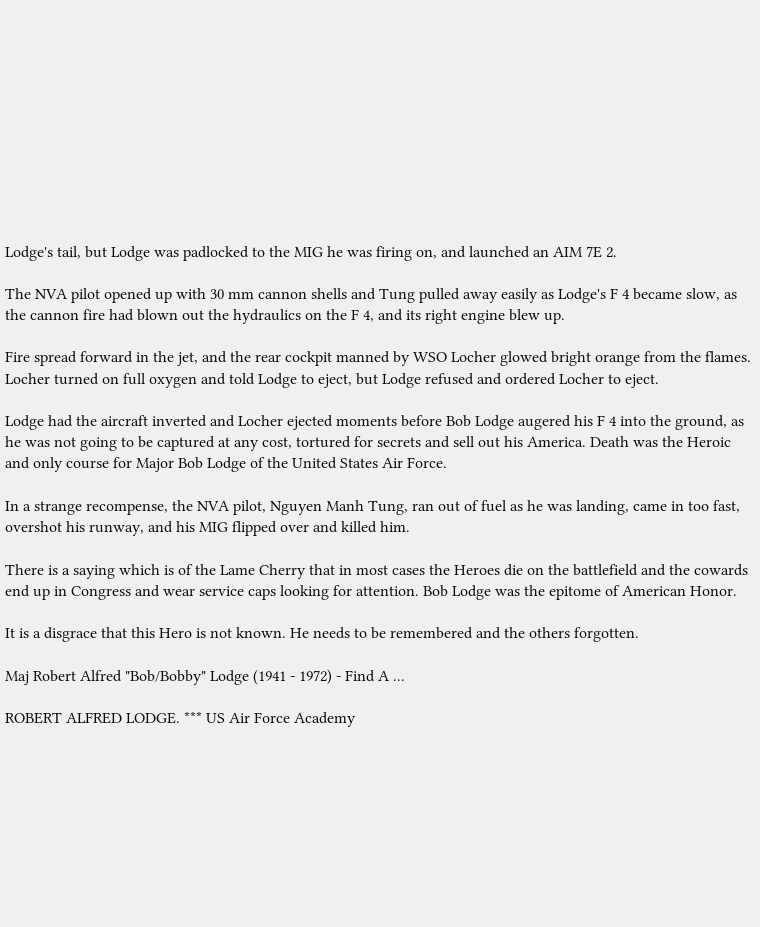Lodge's tail, but Lodge was padlocked to the MIG he was firing on, and launched an AIM 7E 2.

The NVA pilot opened up with 30 mm cannon shells and Tung pulled away easily as Lodge's F 4 became slow, as the cannon fire had blown out the hydraulics on the F 4, and its right engine blew up.

Fire spread forward in the jet, and the rear cockpit manned by WSO Locher glowed bright orange from the flames. Locher turned on full oxygen and told Lodge to eject, but Lodge refused and ordered Locher to eject.

Lodge had the aircraft inverted and Locher ejected moments before Bob Lodge augered his F 4 into the ground, as he was not going to be captured at any cost, tortured for secrets and sell out his America. Death was the Heroic and only course for Major Bob Lodge of the United States Air Force.

In a strange recompense, the NVA pilot, Nguyen Manh Tung, ran out of fuel as he was landing, came in too fast, overshot his runway, and his MIG flipped over and killed him.

There is a saying which is of the Lame Cherry that in most cases the Heroes die on the battlefield and the cowards end up in Congress and wear service caps looking for attention. Bob Lodge was the epitome of American Honor.

It is a disgrace that this Hero is not known. He needs to be remembered and the others forgotten.

Maj Robert Alfred "Bob/Bobby" Lodge (1941 - 1972) - Find A ...

ROBERT ALFRED LODGE. *** US Air Force Academy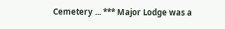Cemetery ... *** Major Lodge was a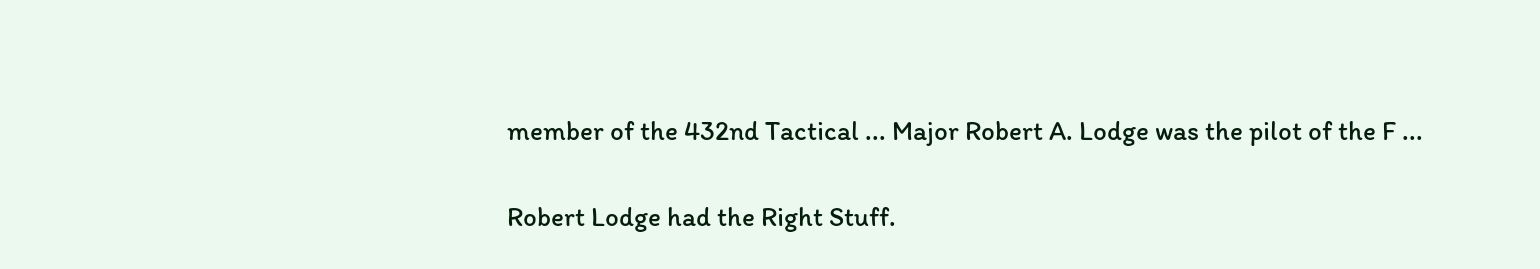member of the 432nd Tactical ... Major Robert A. Lodge was the pilot of the F ...

Robert Lodge had the Right Stuff.